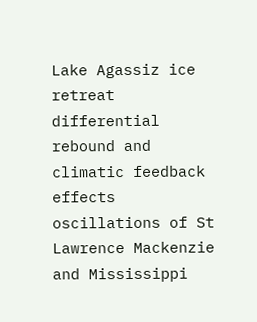Lake Agassiz ice retreat differential rebound and climatic feedback effects oscillations of St Lawrence Mackenzie and Mississippi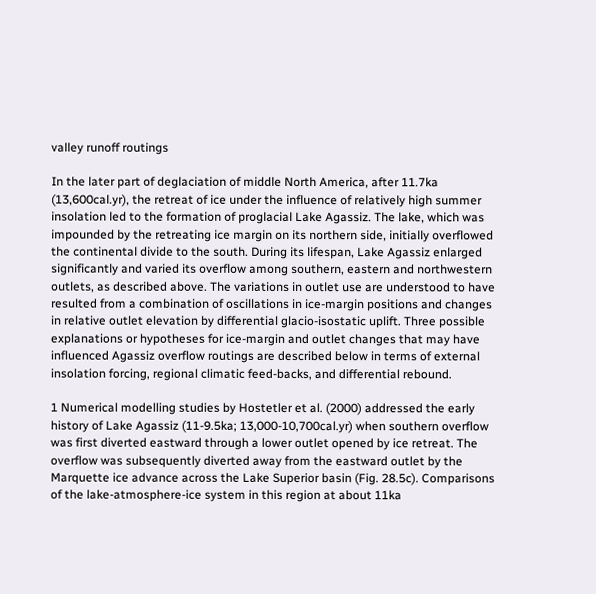valley runoff routings

In the later part of deglaciation of middle North America, after 11.7ka (13,600cal.yr), the retreat of ice under the influence of relatively high summer insolation led to the formation of proglacial Lake Agassiz. The lake, which was impounded by the retreating ice margin on its northern side, initially overflowed the continental divide to the south. During its lifespan, Lake Agassiz enlarged significantly and varied its overflow among southern, eastern and northwestern outlets, as described above. The variations in outlet use are understood to have resulted from a combination of oscillations in ice-margin positions and changes in relative outlet elevation by differential glacio-isostatic uplift. Three possible explanations or hypotheses for ice-margin and outlet changes that may have influenced Agassiz overflow routings are described below in terms of external insolation forcing, regional climatic feed-backs, and differential rebound.

1 Numerical modelling studies by Hostetler et al. (2000) addressed the early history of Lake Agassiz (11-9.5ka; 13,000-10,700cal.yr) when southern overflow was first diverted eastward through a lower outlet opened by ice retreat. The overflow was subsequently diverted away from the eastward outlet by the Marquette ice advance across the Lake Superior basin (Fig. 28.5c). Comparisons of the lake-atmosphere-ice system in this region at about 11ka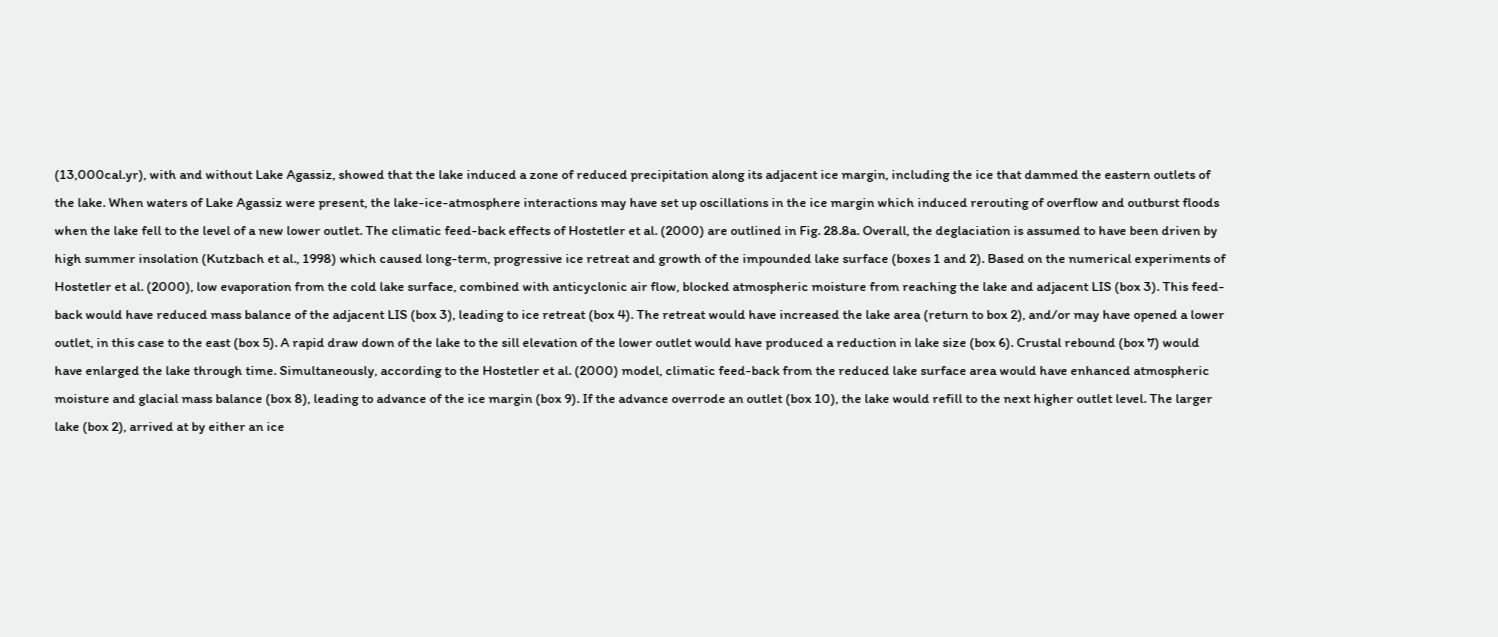(13,000cal.yr), with and without Lake Agassiz, showed that the lake induced a zone of reduced precipitation along its adjacent ice margin, including the ice that dammed the eastern outlets of the lake. When waters of Lake Agassiz were present, the lake-ice-atmosphere interactions may have set up oscillations in the ice margin which induced rerouting of overflow and outburst floods when the lake fell to the level of a new lower outlet. The climatic feed-back effects of Hostetler et al. (2000) are outlined in Fig. 28.8a. Overall, the deglaciation is assumed to have been driven by high summer insolation (Kutzbach et al., 1998) which caused long-term, progressive ice retreat and growth of the impounded lake surface (boxes 1 and 2). Based on the numerical experiments of Hostetler et al. (2000), low evaporation from the cold lake surface, combined with anticyclonic air flow, blocked atmospheric moisture from reaching the lake and adjacent LIS (box 3). This feed-back would have reduced mass balance of the adjacent LIS (box 3), leading to ice retreat (box 4). The retreat would have increased the lake area (return to box 2), and/or may have opened a lower outlet, in this case to the east (box 5). A rapid draw down of the lake to the sill elevation of the lower outlet would have produced a reduction in lake size (box 6). Crustal rebound (box 7) would have enlarged the lake through time. Simultaneously, according to the Hostetler et al. (2000) model, climatic feed-back from the reduced lake surface area would have enhanced atmospheric moisture and glacial mass balance (box 8), leading to advance of the ice margin (box 9). If the advance overrode an outlet (box 10), the lake would refill to the next higher outlet level. The larger lake (box 2), arrived at by either an ice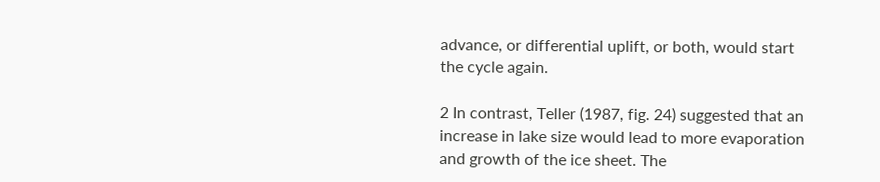advance, or differential uplift, or both, would start the cycle again.

2 In contrast, Teller (1987, fig. 24) suggested that an increase in lake size would lead to more evaporation and growth of the ice sheet. The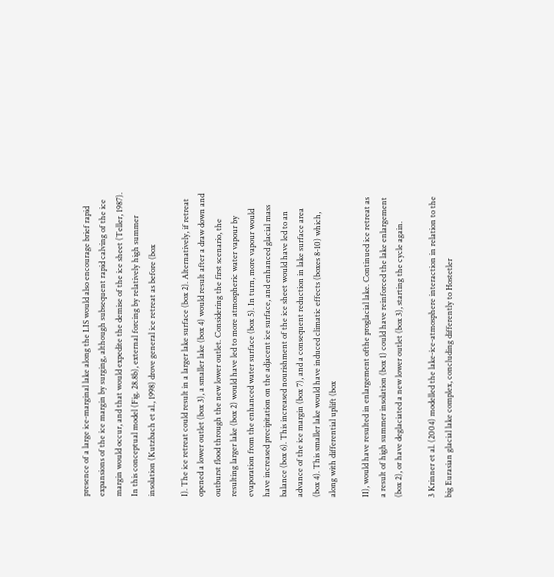presence of a large ice-marginal lake along the LIS would also encourage brief rapid expansions of the ice margin by surging, although subsequent rapid calving of the ice margin would occur, and that would expedite the demise of the ice sheet (Teller, 1987). In this conceptual model (Fig. 28.8b), external forcing by relatively high summer insolation (Kutzbach et al., 1998) drove general ice retreat as before (box

I). The ice retreat could result in a larger lake surface (box 2). Alternatively, if retreat opened a lower outlet (box 3), a smaller lake (box 4) would result after a draw down and outburst flood through the new lower outlet. Considering the first scenario, the resulting larger lake (box 2) would have led to more atmospheric water vapour by evaporation from the enhanced water surface (box 5). In turn, more vapour would have increased precipitation on the adjacent ice surface, and enhanced glacial mass balance (box 6). This increased nourishment of the ice sheet would have led to an advance of the ice margin (box 7), and a consequent reduction in lake surface area (box 4). This smaller lake would have induced climatic effects (boxes 8-10) which, along with differential uplift (box

II), would have resulted in enlargement ofthe proglacial lake. Continued ice retreat as a result of high summer insolation (box 1) could have reinforced the lake enlargement (box 2), or have deglaciated a new lower outlet (box 3), starting the cycle again.

3 Krinner et al. (2004) modelled the lake-ice-atmosphere interaction in relation to the big Eurasian glacial lake complex, concluding differently to Hostetler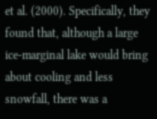et al. (2000). Specifically, they found that, although a large ice-marginal lake would bring about cooling and less snowfall, there was a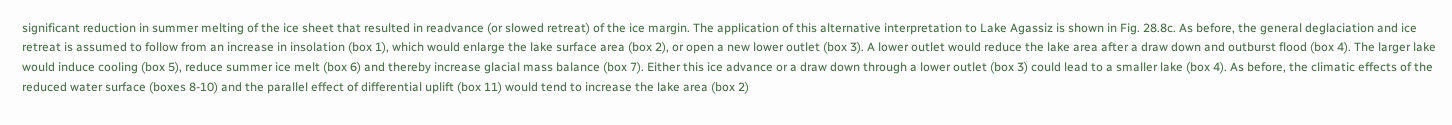significant reduction in summer melting of the ice sheet that resulted in readvance (or slowed retreat) of the ice margin. The application of this alternative interpretation to Lake Agassiz is shown in Fig. 28.8c. As before, the general deglaciation and ice retreat is assumed to follow from an increase in insolation (box 1), which would enlarge the lake surface area (box 2), or open a new lower outlet (box 3). A lower outlet would reduce the lake area after a draw down and outburst flood (box 4). The larger lake would induce cooling (box 5), reduce summer ice melt (box 6) and thereby increase glacial mass balance (box 7). Either this ice advance or a draw down through a lower outlet (box 3) could lead to a smaller lake (box 4). As before, the climatic effects of the reduced water surface (boxes 8-10) and the parallel effect of differential uplift (box 11) would tend to increase the lake area (box 2)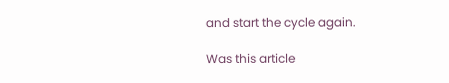and start the cycle again.

Was this article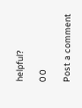helpful?

0 0

Post a comment